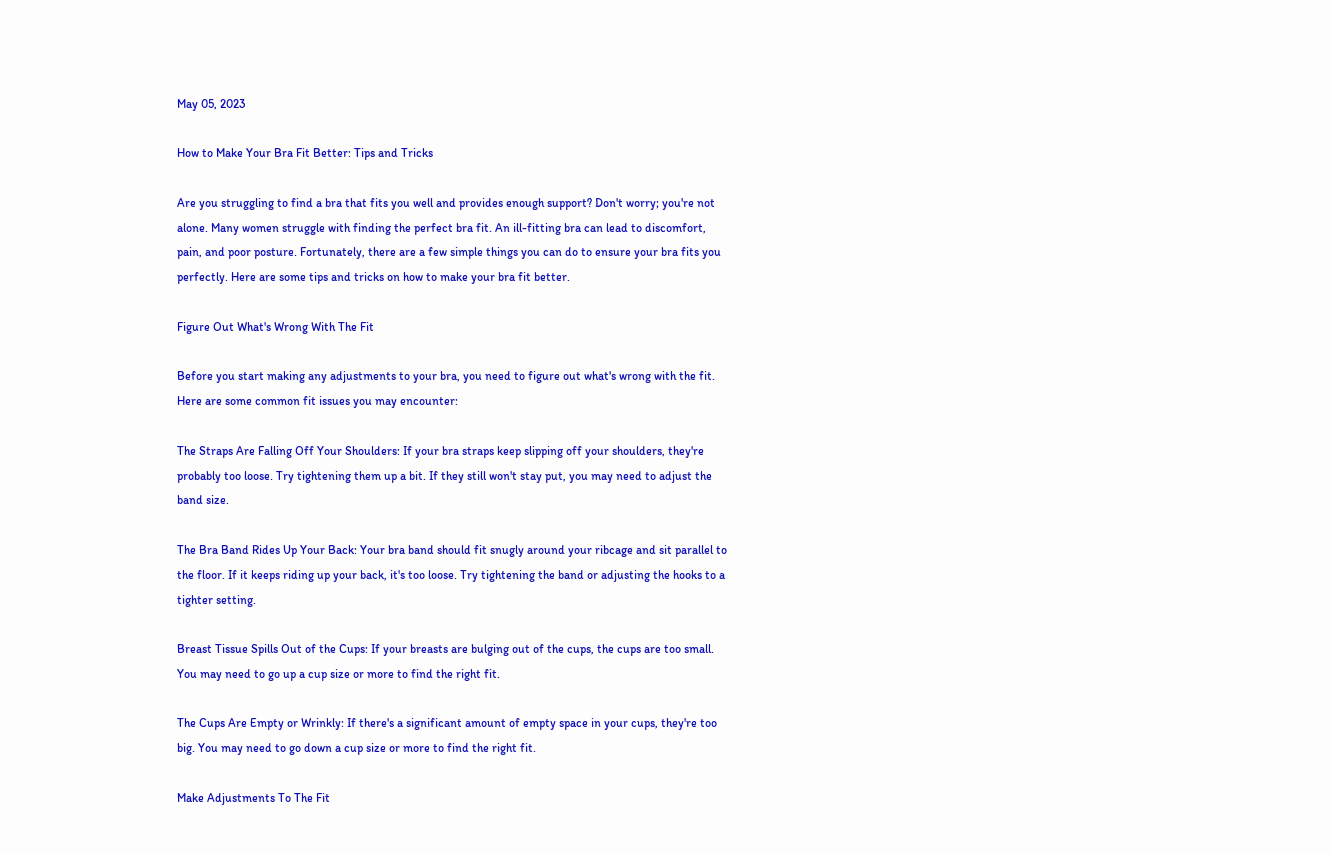May 05, 2023

How to Make Your Bra Fit Better: Tips and Tricks

Are you struggling to find a bra that fits you well and provides enough support? Don't worry; you're not alone. Many women struggle with finding the perfect bra fit. An ill-fitting bra can lead to discomfort, pain, and poor posture. Fortunately, there are a few simple things you can do to ensure your bra fits you perfectly. Here are some tips and tricks on how to make your bra fit better.

Figure Out What's Wrong With The Fit

Before you start making any adjustments to your bra, you need to figure out what's wrong with the fit. Here are some common fit issues you may encounter:

The Straps Are Falling Off Your Shoulders: If your bra straps keep slipping off your shoulders, they're probably too loose. Try tightening them up a bit. If they still won't stay put, you may need to adjust the band size.

The Bra Band Rides Up Your Back: Your bra band should fit snugly around your ribcage and sit parallel to the floor. If it keeps riding up your back, it's too loose. Try tightening the band or adjusting the hooks to a tighter setting.

Breast Tissue Spills Out of the Cups: If your breasts are bulging out of the cups, the cups are too small. You may need to go up a cup size or more to find the right fit.

The Cups Are Empty or Wrinkly: If there's a significant amount of empty space in your cups, they're too big. You may need to go down a cup size or more to find the right fit.

Make Adjustments To The Fit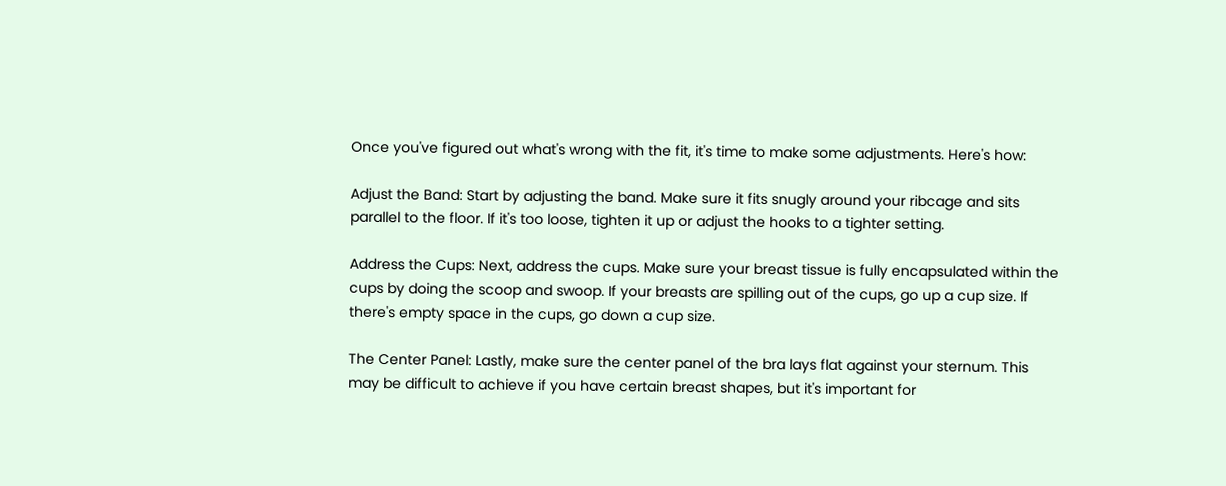Once you've figured out what's wrong with the fit, it's time to make some adjustments. Here's how:

Adjust the Band: Start by adjusting the band. Make sure it fits snugly around your ribcage and sits parallel to the floor. If it's too loose, tighten it up or adjust the hooks to a tighter setting.

Address the Cups: Next, address the cups. Make sure your breast tissue is fully encapsulated within the cups by doing the scoop and swoop. If your breasts are spilling out of the cups, go up a cup size. If there's empty space in the cups, go down a cup size.

The Center Panel: Lastly, make sure the center panel of the bra lays flat against your sternum. This may be difficult to achieve if you have certain breast shapes, but it's important for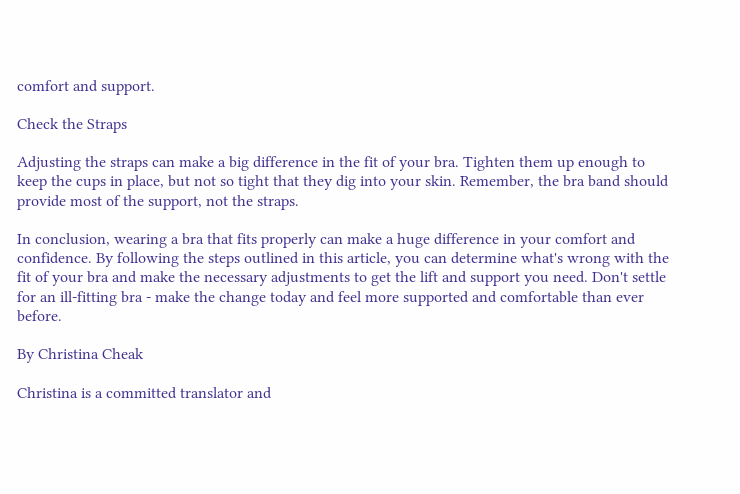comfort and support.

Check the Straps

Adjusting the straps can make a big difference in the fit of your bra. Tighten them up enough to keep the cups in place, but not so tight that they dig into your skin. Remember, the bra band should provide most of the support, not the straps.

In conclusion, wearing a bra that fits properly can make a huge difference in your comfort and confidence. By following the steps outlined in this article, you can determine what's wrong with the fit of your bra and make the necessary adjustments to get the lift and support you need. Don't settle for an ill-fitting bra - make the change today and feel more supported and comfortable than ever before.

By Christina Cheak

Christina is a committed translator and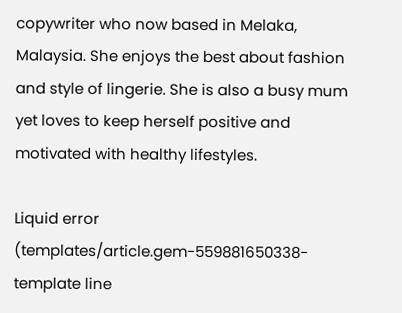copywriter who now based in Melaka, Malaysia. She enjoys the best about fashion and style of lingerie. She is also a busy mum yet loves to keep herself positive and motivated with healthy lifestyles.

Liquid error (templates/article.gem-559881650338-template line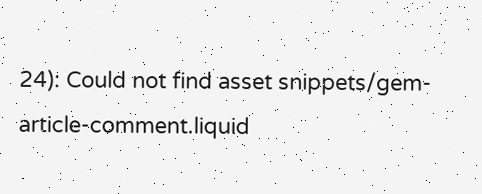24): Could not find asset snippets/gem-article-comment.liquid